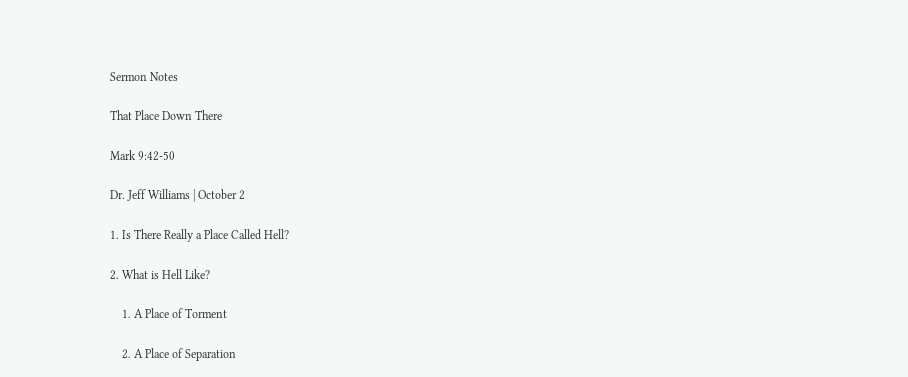Sermon Notes

That Place Down There

Mark 9:42-50

Dr. Jeff Williams | October 2

1. Is There Really a Place Called Hell?

2. What is Hell Like?

    1. A Place of Torment

    2. A Place of Separation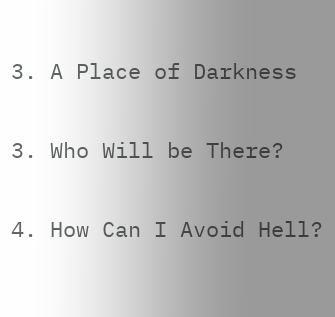3. A Place of Darkness

3. Who Will be There?

4. How Can I Avoid Hell?